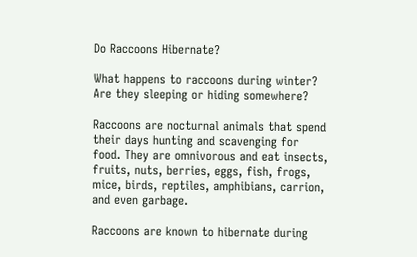Do Raccoons Hibernate?

What happens to raccoons during winter? Are they sleeping or hiding somewhere?

Raccoons are nocturnal animals that spend their days hunting and scavenging for food. They are omnivorous and eat insects, fruits, nuts, berries, eggs, fish, frogs, mice, birds, reptiles, amphibians, carrion, and even garbage.

Raccoons are known to hibernate during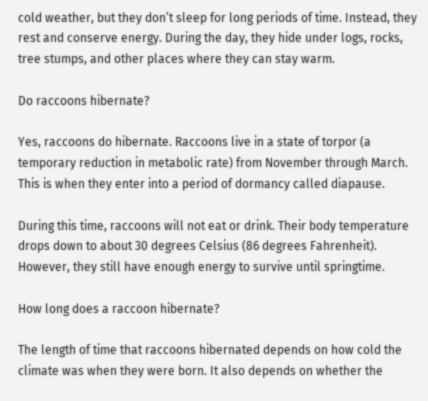cold weather, but they don’t sleep for long periods of time. Instead, they rest and conserve energy. During the day, they hide under logs, rocks, tree stumps, and other places where they can stay warm.

Do raccoons hibernate?

Yes, raccoons do hibernate. Raccoons live in a state of torpor (a temporary reduction in metabolic rate) from November through March. This is when they enter into a period of dormancy called diapause.

During this time, raccoons will not eat or drink. Their body temperature drops down to about 30 degrees Celsius (86 degrees Fahrenheit). However, they still have enough energy to survive until springtime.

How long does a raccoon hibernate?

The length of time that raccoons hibernated depends on how cold the climate was when they were born. It also depends on whether the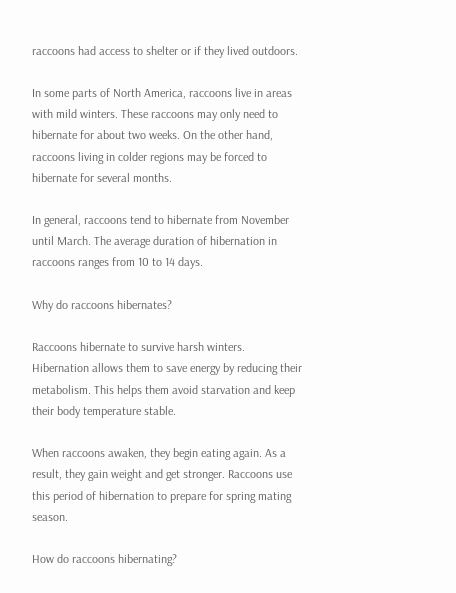raccoons had access to shelter or if they lived outdoors.

In some parts of North America, raccoons live in areas with mild winters. These raccoons may only need to hibernate for about two weeks. On the other hand, raccoons living in colder regions may be forced to hibernate for several months.

In general, raccoons tend to hibernate from November until March. The average duration of hibernation in raccoons ranges from 10 to 14 days.

Why do raccoons hibernates?

Raccoons hibernate to survive harsh winters. Hibernation allows them to save energy by reducing their metabolism. This helps them avoid starvation and keep their body temperature stable.

When raccoons awaken, they begin eating again. As a result, they gain weight and get stronger. Raccoons use this period of hibernation to prepare for spring mating season.

How do raccoons hibernating?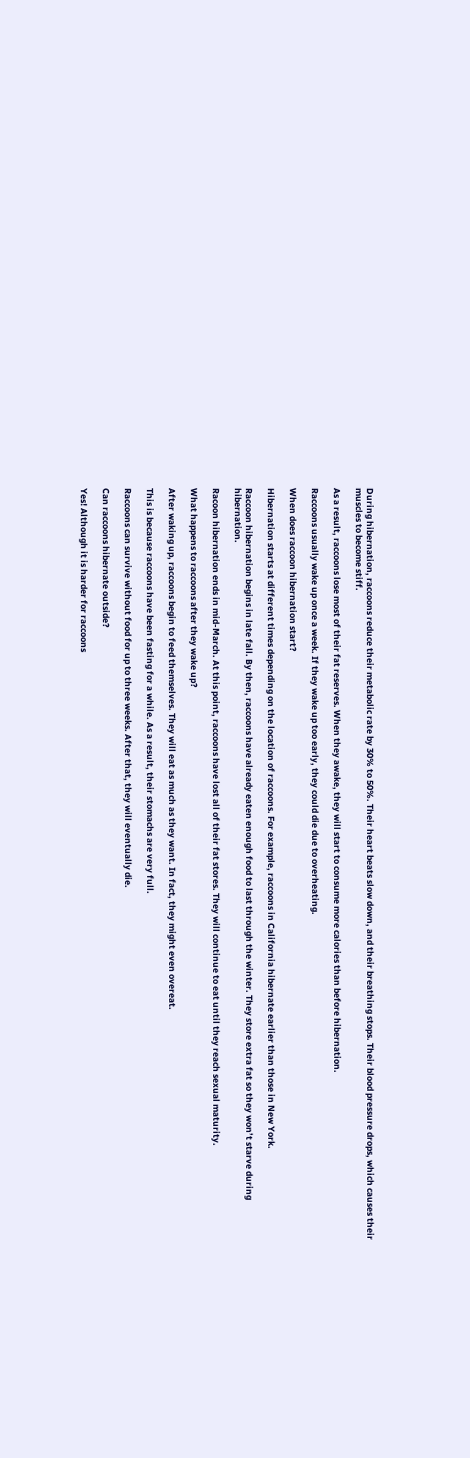During hibernation, raccoons reduce their metabolic rate by 30% to 50%. Their heart beats slow down, and their breathing stops. Their blood pressure drops, which causes their muscles to become stiff.

As a result, raccoons lose most of their fat reserves. When they awake, they will start to consume more calories than before hibernation.

Raccoons usually wake up once a week. If they wake up too early, they could die due to overheating.

When does raccoon hibernation start?

Hibernation starts at different times depending on the location of raccoons. For example, raccoons in California hibernate earlier than those in New York.

Raccoon hibernation begins in late fall. By then, raccoons have already eaten enough food to last through the winter. They store extra fat so they won’t starve during hibernation.

Racoon hibernation ends in mid-March. At this point, raccoons have lost all of their fat stores. They will continue to eat until they reach sexual maturity.

What happens to raccoons after they wake up?

After waking up, raccoons begin to feed themselves. They will eat as much as they want. In fact, they might even overeat.

This is because raccoons have been fasting for a while. As a result, their stomachs are very full.

Raccoons can survive without food for up to three weeks. After that, they will eventually die.

Can raccoons hibernate outside?

Yes! Although it is harder for raccoons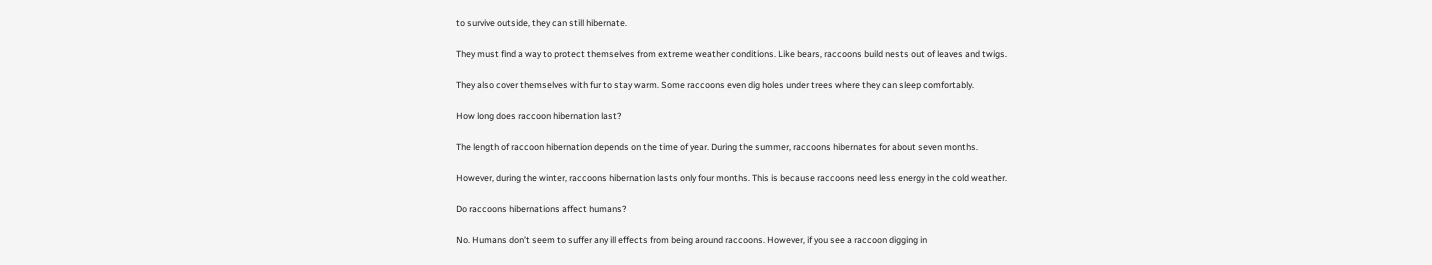to survive outside, they can still hibernate.

They must find a way to protect themselves from extreme weather conditions. Like bears, raccoons build nests out of leaves and twigs.

They also cover themselves with fur to stay warm. Some raccoons even dig holes under trees where they can sleep comfortably.

How long does raccoon hibernation last?

The length of raccoon hibernation depends on the time of year. During the summer, raccoons hibernates for about seven months.

However, during the winter, raccoons hibernation lasts only four months. This is because raccoons need less energy in the cold weather.

Do raccoons hibernations affect humans?

No. Humans don’t seem to suffer any ill effects from being around raccoons. However, if you see a raccoon digging in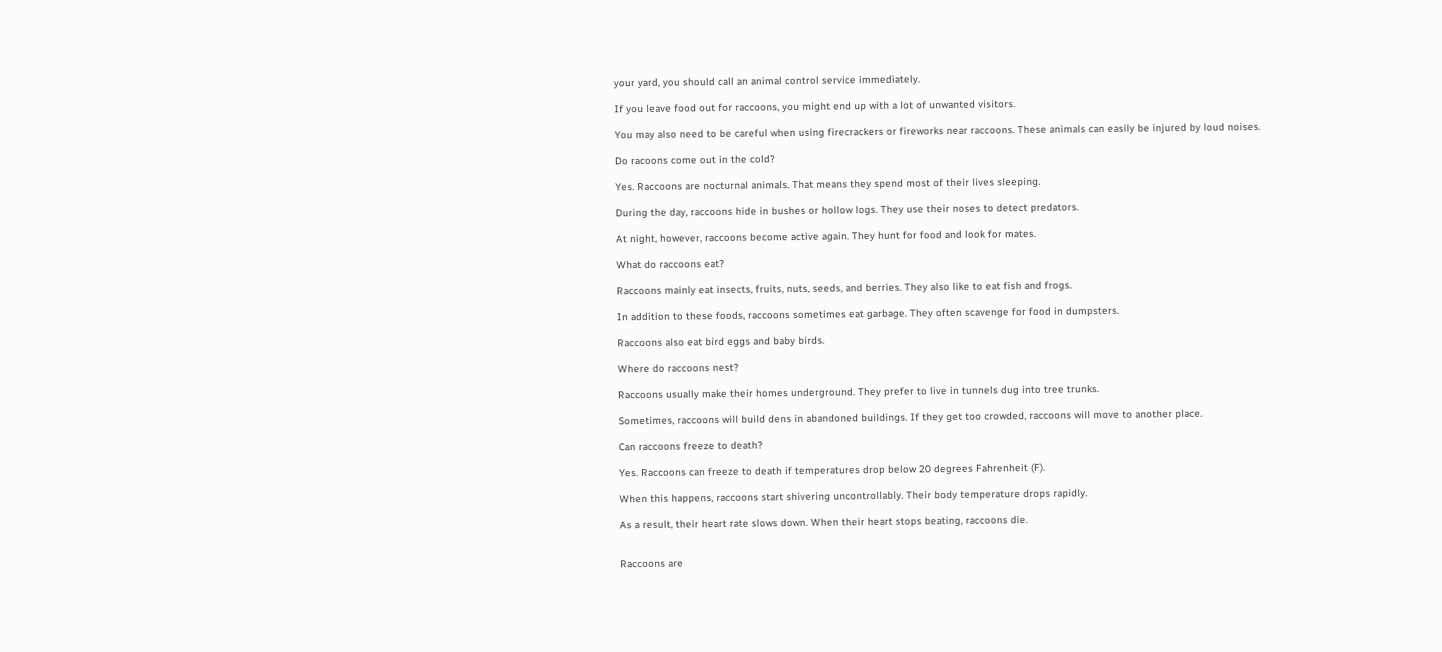your yard, you should call an animal control service immediately.

If you leave food out for raccoons, you might end up with a lot of unwanted visitors.

You may also need to be careful when using firecrackers or fireworks near raccoons. These animals can easily be injured by loud noises.

Do racoons come out in the cold?

Yes. Raccoons are nocturnal animals. That means they spend most of their lives sleeping.

During the day, raccoons hide in bushes or hollow logs. They use their noses to detect predators.

At night, however, raccoons become active again. They hunt for food and look for mates.

What do raccoons eat?

Raccoons mainly eat insects, fruits, nuts, seeds, and berries. They also like to eat fish and frogs.

In addition to these foods, raccoons sometimes eat garbage. They often scavenge for food in dumpsters.

Raccoons also eat bird eggs and baby birds.

Where do raccoons nest?

Raccoons usually make their homes underground. They prefer to live in tunnels dug into tree trunks.

Sometimes, raccoons will build dens in abandoned buildings. If they get too crowded, raccoons will move to another place.

Can raccoons freeze to death?

Yes. Raccoons can freeze to death if temperatures drop below 20 degrees Fahrenheit (F).

When this happens, raccoons start shivering uncontrollably. Their body temperature drops rapidly.

As a result, their heart rate slows down. When their heart stops beating, raccoons die.


Raccoons are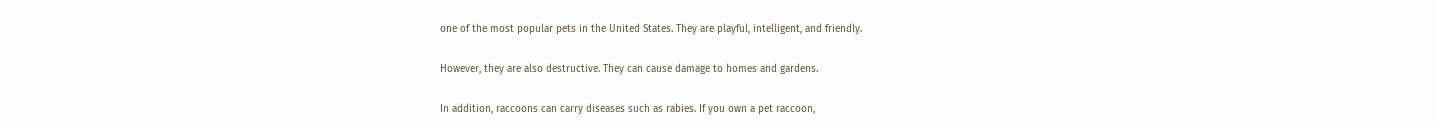one of the most popular pets in the United States. They are playful, intelligent, and friendly.

However, they are also destructive. They can cause damage to homes and gardens.

In addition, raccoons can carry diseases such as rabies. If you own a pet raccoon,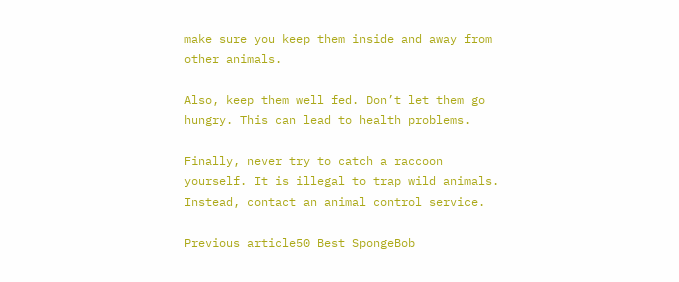make sure you keep them inside and away from other animals.

Also, keep them well fed. Don’t let them go hungry. This can lead to health problems.

Finally, never try to catch a raccoon yourself. It is illegal to trap wild animals. Instead, contact an animal control service.

Previous article50 Best SpongeBob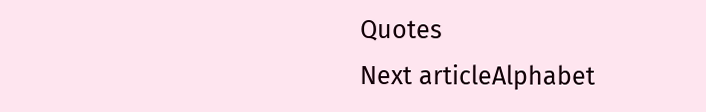Quotes
Next articleAlphabet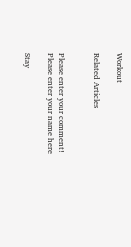Workout

Related Articles


Please enter your comment!
Please enter your name here

Stay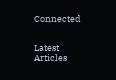Connected


Latest Articles